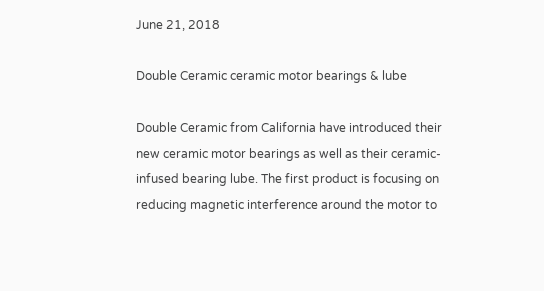June 21, 2018

Double Ceramic ceramic motor bearings & lube

Double Ceramic from California have introduced their new ceramic motor bearings as well as their ceramic-infused bearing lube. The first product is focusing on reducing magnetic interference around the motor to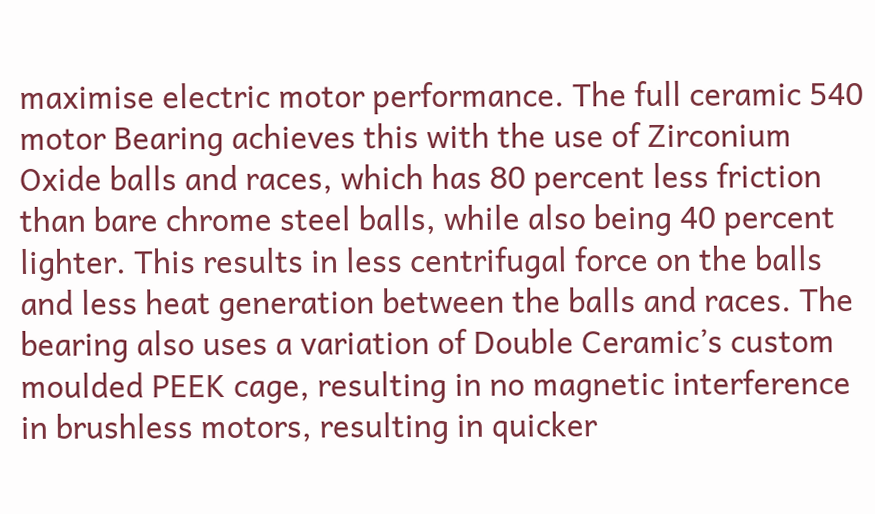maximise electric motor performance. The full ceramic 540 motor Bearing achieves this with the use of Zirconium Oxide balls and races, which has 80 percent less friction than bare chrome steel balls, while also being 40 percent lighter. This results in less centrifugal force on the balls and less heat generation between the balls and races. The bearing also uses a variation of Double Ceramic’s custom moulded PEEK cage, resulting in no magnetic interference in brushless motors, resulting in quicker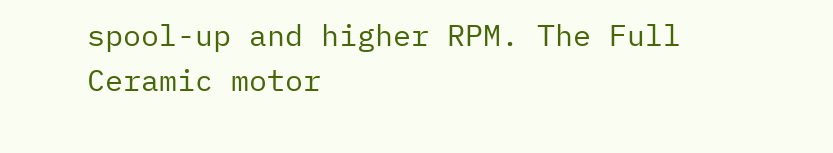spool-up and higher RPM. The Full Ceramic motor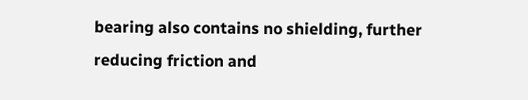bearing also contains no shielding, further reducing friction and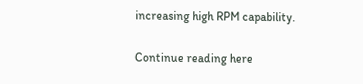increasing high RPM capability.

Continue reading here